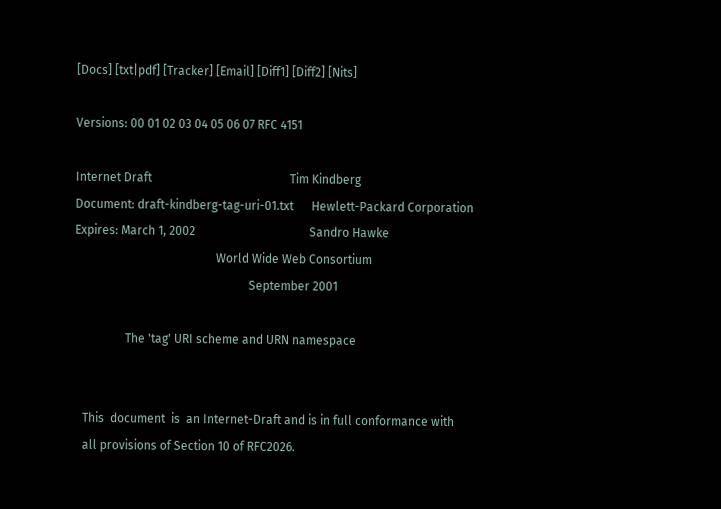[Docs] [txt|pdf] [Tracker] [Email] [Diff1] [Diff2] [Nits]

Versions: 00 01 02 03 04 05 06 07 RFC 4151

Internet Draft                                              Tim Kindberg
Document: draft-kindberg-tag-uri-01.txt      Hewlett-Packard Corporation
Expires: March 1, 2002                                      Sandro Hawke
                                               World Wide Web Consortium
                                                          September 2001

                 The 'tag' URI scheme and URN namespace


   This  document  is  an Internet-Draft and is in full conformance with
   all provisions of Section 10 of RFC2026.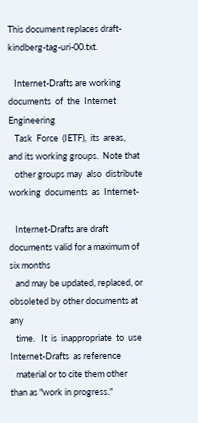This document replaces draft-kindberg-tag-uri-00.txt.

   Internet-Drafts are working documents  of  the  Internet  Engineering
   Task  Force  (IETF),  its  areas,  and its working groups.  Note that
   other groups may  also  distribute  working  documents  as  Internet-

   Internet-Drafts are draft documents valid for a maximum of six months
   and may be updated, replaced, or obsoleted by other documents at  any
   time.   It  is  inappropriate  to  use  Internet-Drafts  as reference
   material or to cite them other than as "work in progress."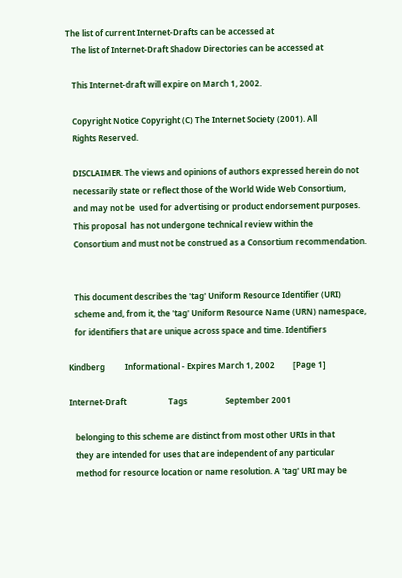The list of current Internet-Drafts can be accessed at
   The list of Internet-Draft Shadow Directories can be accessed at

   This Internet-draft will expire on March 1, 2002.

   Copyright Notice Copyright (C) The Internet Society (2001). All
   Rights Reserved.

   DISCLAIMER. The views and opinions of authors expressed herein do not
   necessarily state or reflect those of the World Wide Web Consortium,
   and may not be  used for advertising or product endorsement purposes.
   This proposal  has not undergone technical review within the
   Consortium and must not be construed as a Consortium recommendation.


   This document describes the 'tag' Uniform Resource Identifier (URI)
   scheme and, from it, the 'tag' Uniform Resource Name (URN) namespace,
   for identifiers that are unique across space and time. Identifiers

Kindberg          Informational - Expires March 1, 2002         [Page 1]

Internet-Draft                     Tags                   September 2001

   belonging to this scheme are distinct from most other URIs in that
   they are intended for uses that are independent of any particular
   method for resource location or name resolution. A 'tag' URI may be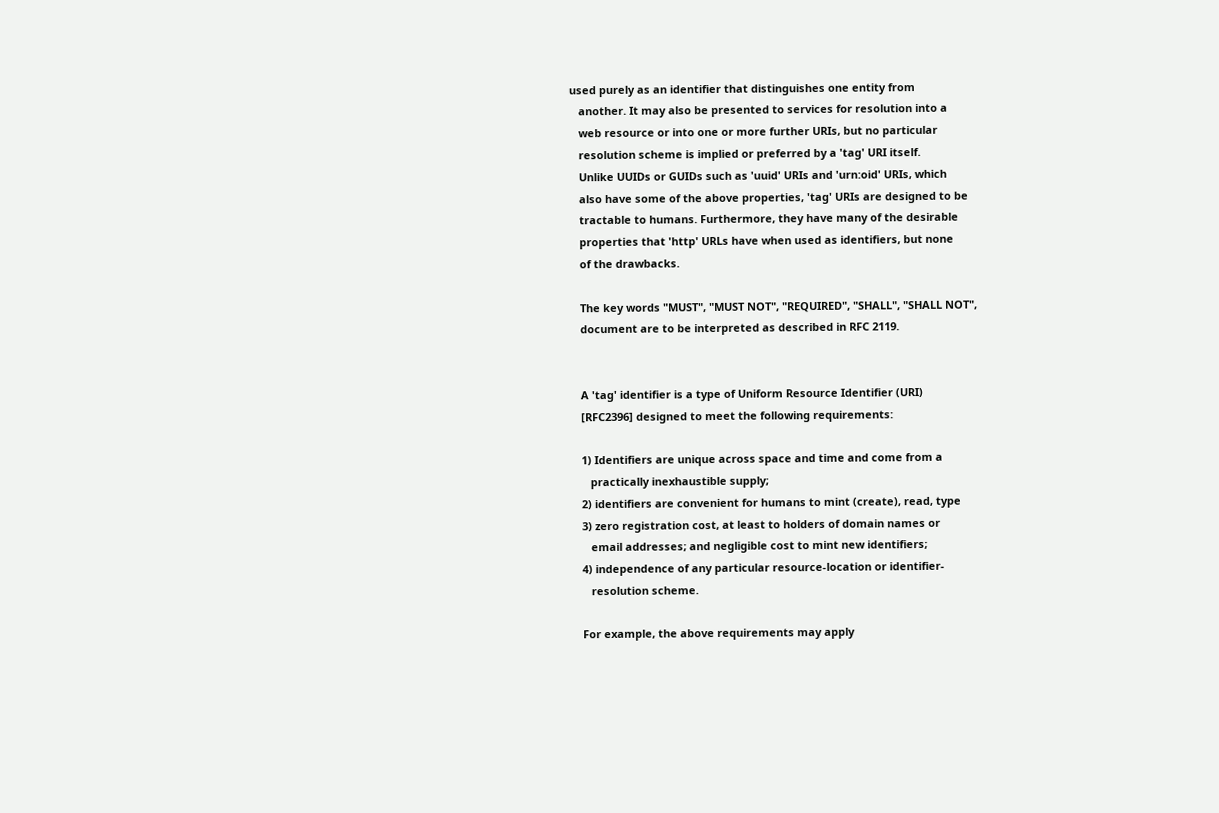used purely as an identifier that distinguishes one entity from
   another. It may also be presented to services for resolution into a
   web resource or into one or more further URIs, but no particular
   resolution scheme is implied or preferred by a 'tag' URI itself.
   Unlike UUIDs or GUIDs such as 'uuid' URIs and 'urn:oid' URIs, which
   also have some of the above properties, 'tag' URIs are designed to be
   tractable to humans. Furthermore, they have many of the desirable
   properties that 'http' URLs have when used as identifiers, but none
   of the drawbacks.

   The key words "MUST", "MUST NOT", "REQUIRED", "SHALL", "SHALL NOT",
   document are to be interpreted as described in RFC 2119.


   A 'tag' identifier is a type of Uniform Resource Identifier (URI)
   [RFC2396] designed to meet the following requirements:

   1) Identifiers are unique across space and time and come from a
      practically inexhaustible supply;
   2) identifiers are convenient for humans to mint (create), read, type
   3) zero registration cost, at least to holders of domain names or
      email addresses; and negligible cost to mint new identifiers;
   4) independence of any particular resource-location or identifier-
      resolution scheme.

   For example, the above requirements may apply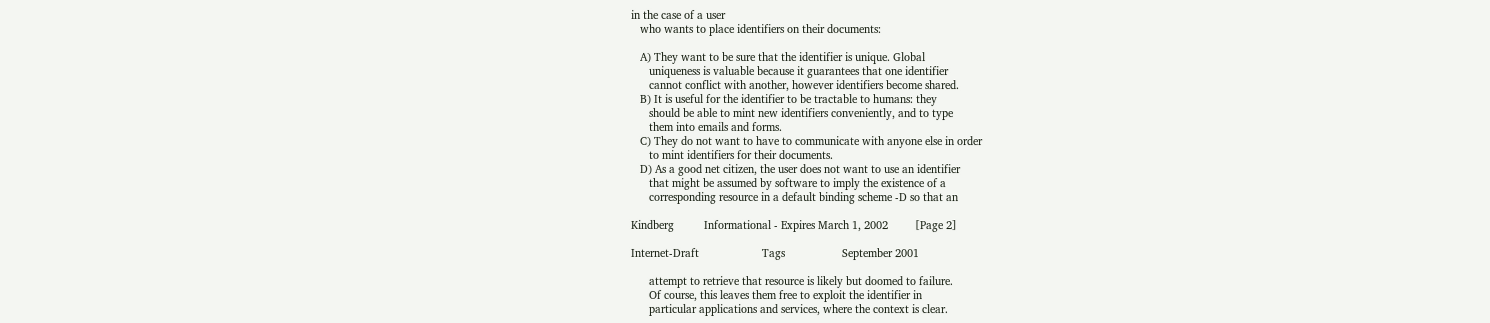in the case of a user
   who wants to place identifiers on their documents:

   A) They want to be sure that the identifier is unique. Global
      uniqueness is valuable because it guarantees that one identifier
      cannot conflict with another, however identifiers become shared.
   B) It is useful for the identifier to be tractable to humans: they
      should be able to mint new identifiers conveniently, and to type
      them into emails and forms.
   C) They do not want to have to communicate with anyone else in order
      to mint identifiers for their documents.
   D) As a good net citizen, the user does not want to use an identifier
      that might be assumed by software to imply the existence of a
      corresponding resource in a default binding scheme -D so that an

Kindberg          Informational - Expires March 1, 2002         [Page 2]

Internet-Draft                     Tags                   September 2001

      attempt to retrieve that resource is likely but doomed to failure.
      Of course, this leaves them free to exploit the identifier in
      particular applications and services, where the context is clear.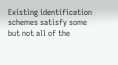Existing identification schemes satisfy some but not all of the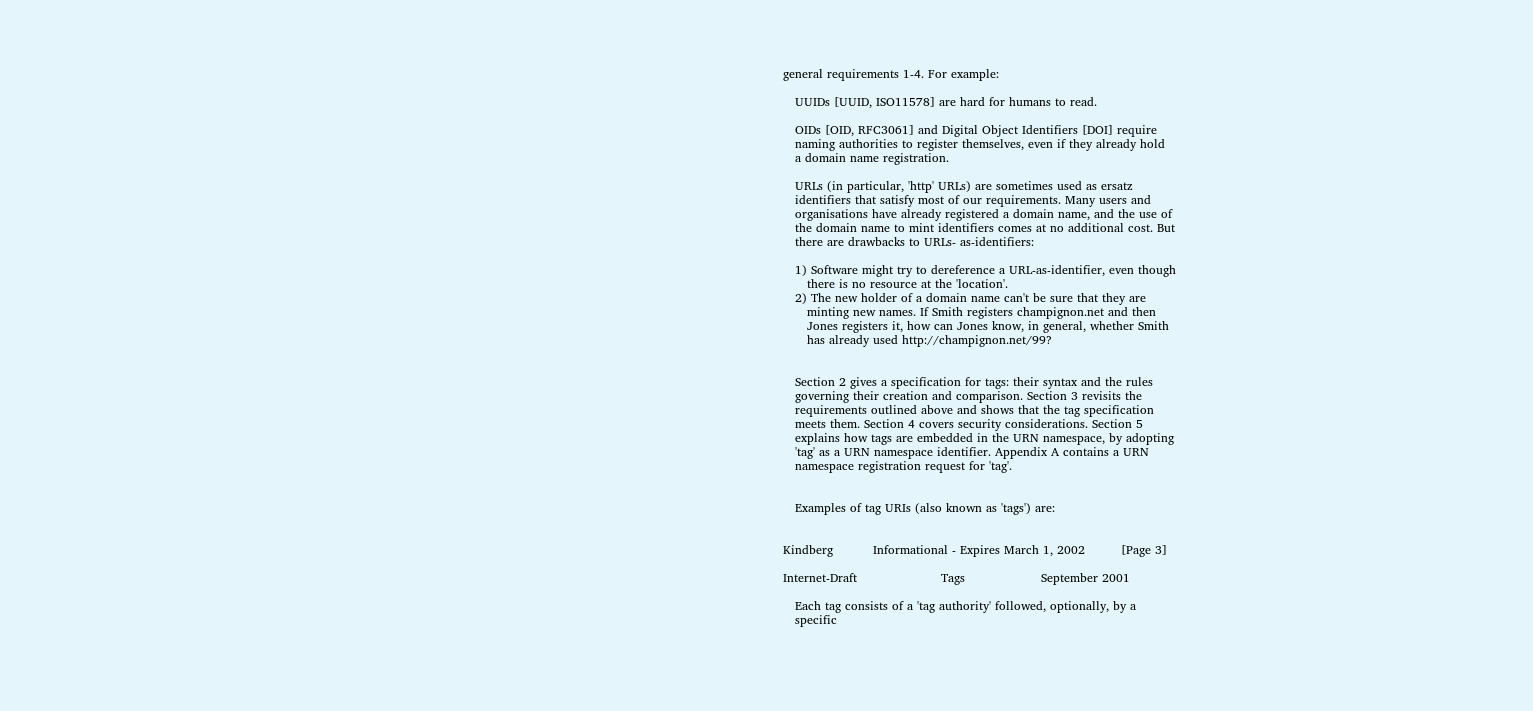general requirements 1-4. For example:

   UUIDs [UUID, ISO11578] are hard for humans to read.

   OIDs [OID, RFC3061] and Digital Object Identifiers [DOI] require
   naming authorities to register themselves, even if they already hold
   a domain name registration.

   URLs (in particular, 'http' URLs) are sometimes used as ersatz
   identifiers that satisfy most of our requirements. Many users and
   organisations have already registered a domain name, and the use of
   the domain name to mint identifiers comes at no additional cost. But
   there are drawbacks to URLs- as-identifiers:

   1) Software might try to dereference a URL-as-identifier, even though
      there is no resource at the 'location'.
   2) The new holder of a domain name can't be sure that they are
      minting new names. If Smith registers champignon.net and then
      Jones registers it, how can Jones know, in general, whether Smith
      has already used http://champignon.net/99?


   Section 2 gives a specification for tags: their syntax and the rules
   governing their creation and comparison. Section 3 revisits the
   requirements outlined above and shows that the tag specification
   meets them. Section 4 covers security considerations. Section 5
   explains how tags are embedded in the URN namespace, by adopting
   'tag' as a URN namespace identifier. Appendix A contains a URN
   namespace registration request for 'tag'.


   Examples of tag URIs (also known as 'tags') are:


Kindberg          Informational - Expires March 1, 2002         [Page 3]

Internet-Draft                     Tags                   September 2001

   Each tag consists of a 'tag authority' followed, optionally, by a
   specific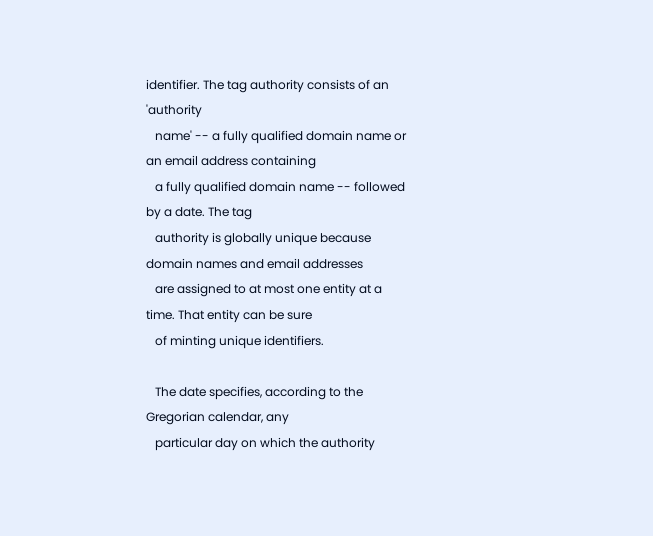identifier. The tag authority consists of an 'authority
   name' -- a fully qualified domain name or an email address containing
   a fully qualified domain name -- followed by a date. The tag
   authority is globally unique because domain names and email addresses
   are assigned to at most one entity at a time. That entity can be sure
   of minting unique identifiers.

   The date specifies, according to the Gregorian calendar, any
   particular day on which the authority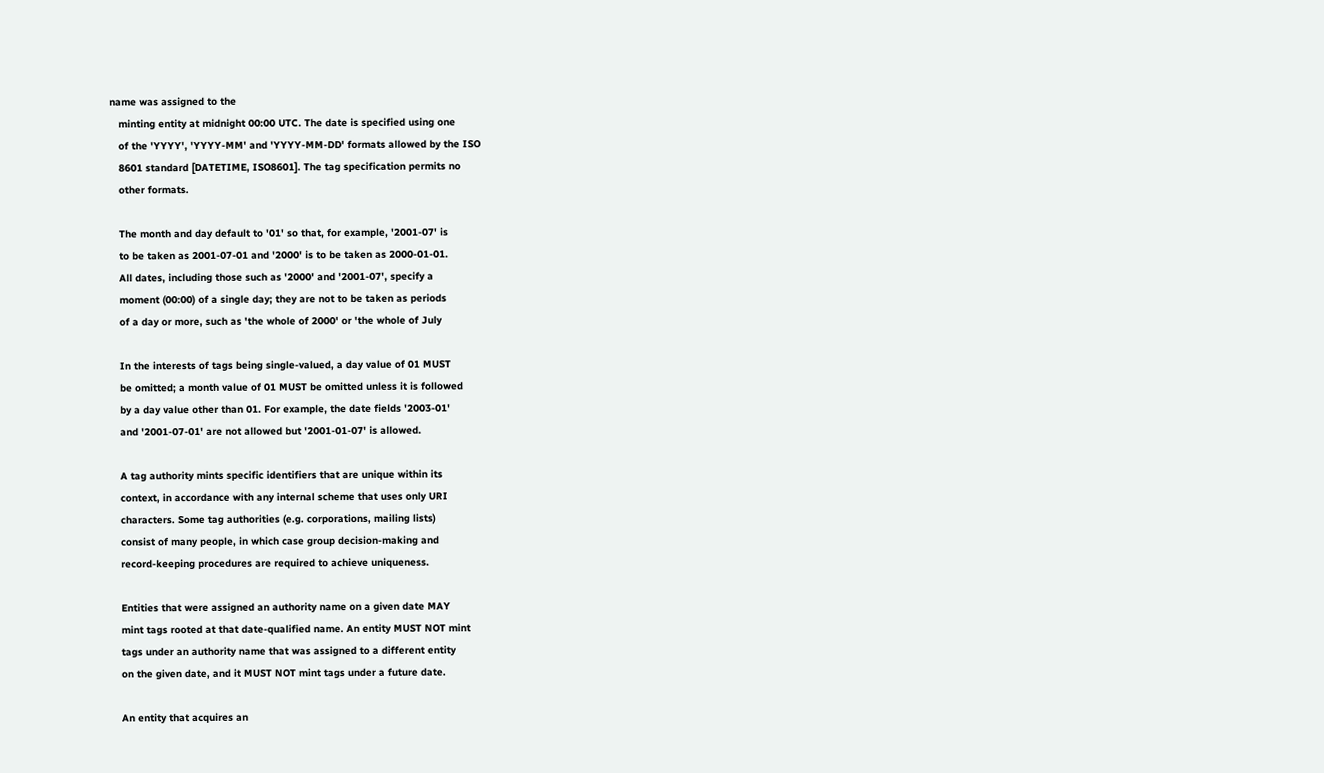name was assigned to the
   minting entity at midnight 00:00 UTC. The date is specified using one
   of the 'YYYY', 'YYYY-MM' and 'YYYY-MM-DD' formats allowed by the ISO
   8601 standard [DATETIME, ISO8601]. The tag specification permits no
   other formats.

   The month and day default to '01' so that, for example, '2001-07' is
   to be taken as 2001-07-01 and '2000' is to be taken as 2000-01-01.
   All dates, including those such as '2000' and '2001-07', specify a
   moment (00:00) of a single day; they are not to be taken as periods
   of a day or more, such as 'the whole of 2000' or 'the whole of July

   In the interests of tags being single-valued, a day value of 01 MUST
   be omitted; a month value of 01 MUST be omitted unless it is followed
   by a day value other than 01. For example, the date fields '2003-01'
   and '2001-07-01' are not allowed but '2001-01-07' is allowed.

   A tag authority mints specific identifiers that are unique within its
   context, in accordance with any internal scheme that uses only URI
   characters. Some tag authorities (e.g. corporations, mailing lists)
   consist of many people, in which case group decision-making and
   record-keeping procedures are required to achieve uniqueness.

   Entities that were assigned an authority name on a given date MAY
   mint tags rooted at that date-qualified name. An entity MUST NOT mint
   tags under an authority name that was assigned to a different entity
   on the given date, and it MUST NOT mint tags under a future date.

   An entity that acquires an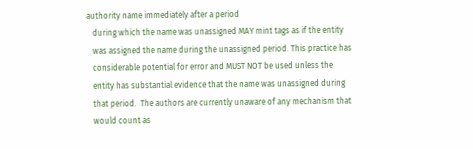authority name immediately after a period
   during which the name was unassigned MAY mint tags as if the entity
   was assigned the name during the unassigned period. This practice has
   considerable potential for error and MUST NOT be used unless the
   entity has substantial evidence that the name was unassigned during
   that period.  The authors are currently unaware of any mechanism that
   would count as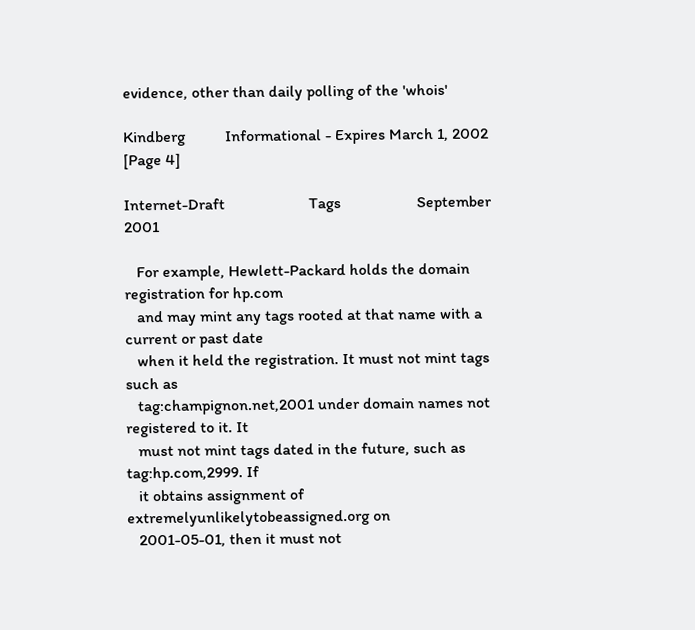evidence, other than daily polling of the 'whois'

Kindberg          Informational - Expires March 1, 2002         [Page 4]

Internet-Draft                     Tags                   September 2001

   For example, Hewlett-Packard holds the domain registration for hp.com
   and may mint any tags rooted at that name with a current or past date
   when it held the registration. It must not mint tags such as
   tag:champignon.net,2001 under domain names not registered to it. It
   must not mint tags dated in the future, such as tag:hp.com,2999. If
   it obtains assignment of extremelyunlikelytobeassigned.org on
   2001-05-01, then it must not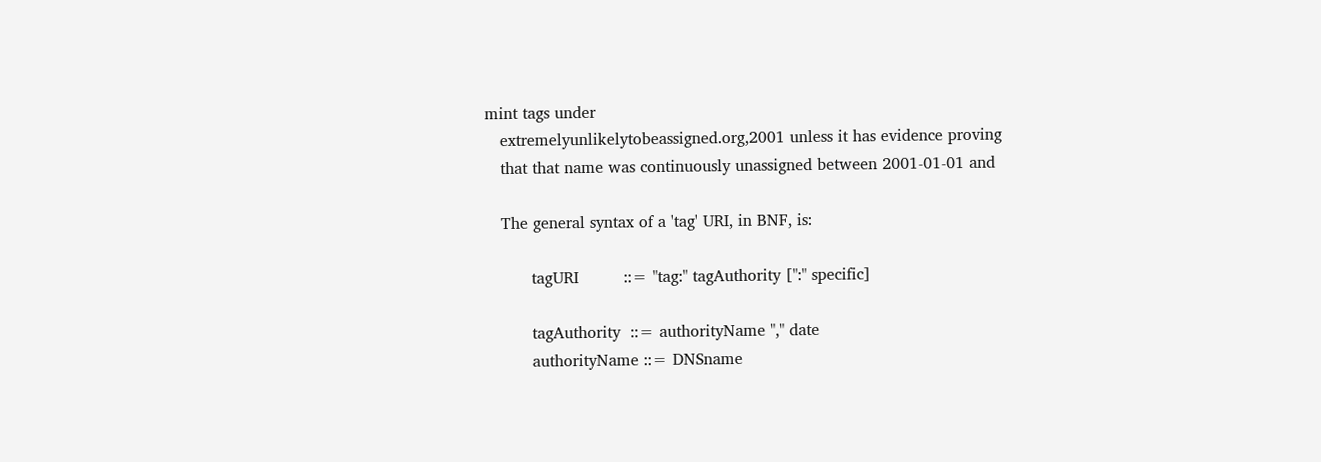mint tags under
   extremelyunlikelytobeassigned.org,2001 unless it has evidence proving
   that that name was continuously unassigned between 2001-01-01 and

   The general syntax of a 'tag' URI, in BNF, is:

         tagURI         ::= "tag:" tagAuthority [":" specific]

         tagAuthority  ::= authorityName "," date
         authorityName ::= DNSname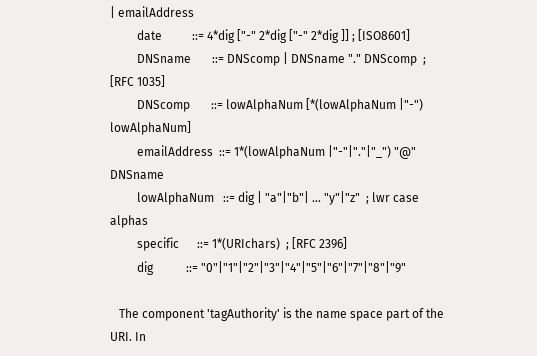| emailAddress
         date          ::= 4*dig ["-" 2*dig ["-" 2*dig ]] ; [ISO8601]
         DNSname       ::= DNScomp | DNSname "." DNScomp  ; [RFC 1035]
         DNScomp       ::= lowAlphaNum [*(lowAlphaNum |"-") lowAlphaNum]
         emailAddress  ::= 1*(lowAlphaNum |"-"|"."|"_") "@" DNSname
         lowAlphaNum   ::= dig | "a"|"b"| ... "y"|"z"  ; lwr case alphas
         specific      ::= 1*(URIchars)  ; [RFC 2396]
         dig           ::= "0"|"1"|"2"|"3"|"4"|"5"|"6"|"7"|"8"|"9"

   The component 'tagAuthority' is the name space part of the URI. In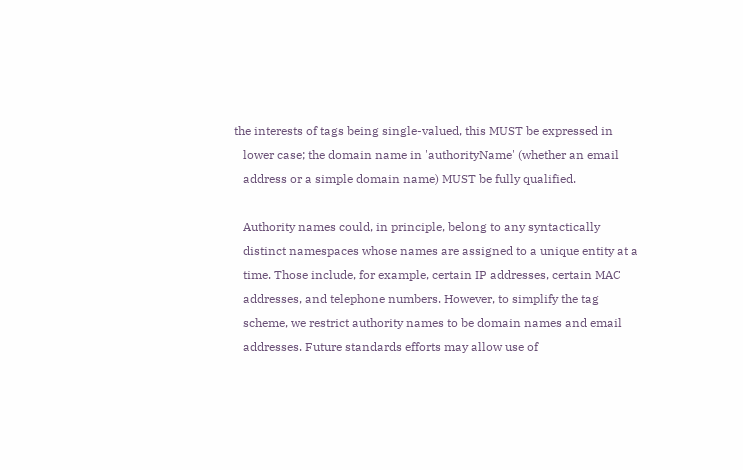the interests of tags being single-valued, this MUST be expressed in
   lower case; the domain name in 'authorityName' (whether an email
   address or a simple domain name) MUST be fully qualified.

   Authority names could, in principle, belong to any syntactically
   distinct namespaces whose names are assigned to a unique entity at a
   time. Those include, for example, certain IP addresses, certain MAC
   addresses, and telephone numbers. However, to simplify the tag
   scheme, we restrict authority names to be domain names and email
   addresses. Future standards efforts may allow use of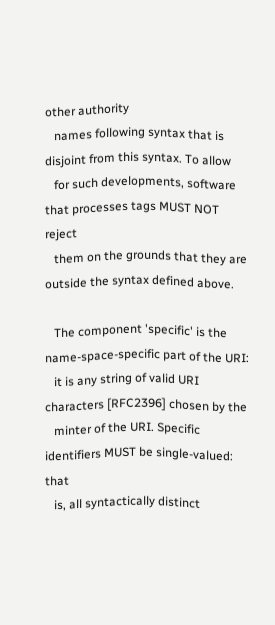other authority
   names following syntax that is disjoint from this syntax. To allow
   for such developments, software that processes tags MUST NOT reject
   them on the grounds that they are outside the syntax defined above.

   The component 'specific' is the name-space-specific part of the URI:
   it is any string of valid URI characters [RFC2396] chosen by the
   minter of the URI. Specific identifiers MUST be single-valued: that
   is, all syntactically distinct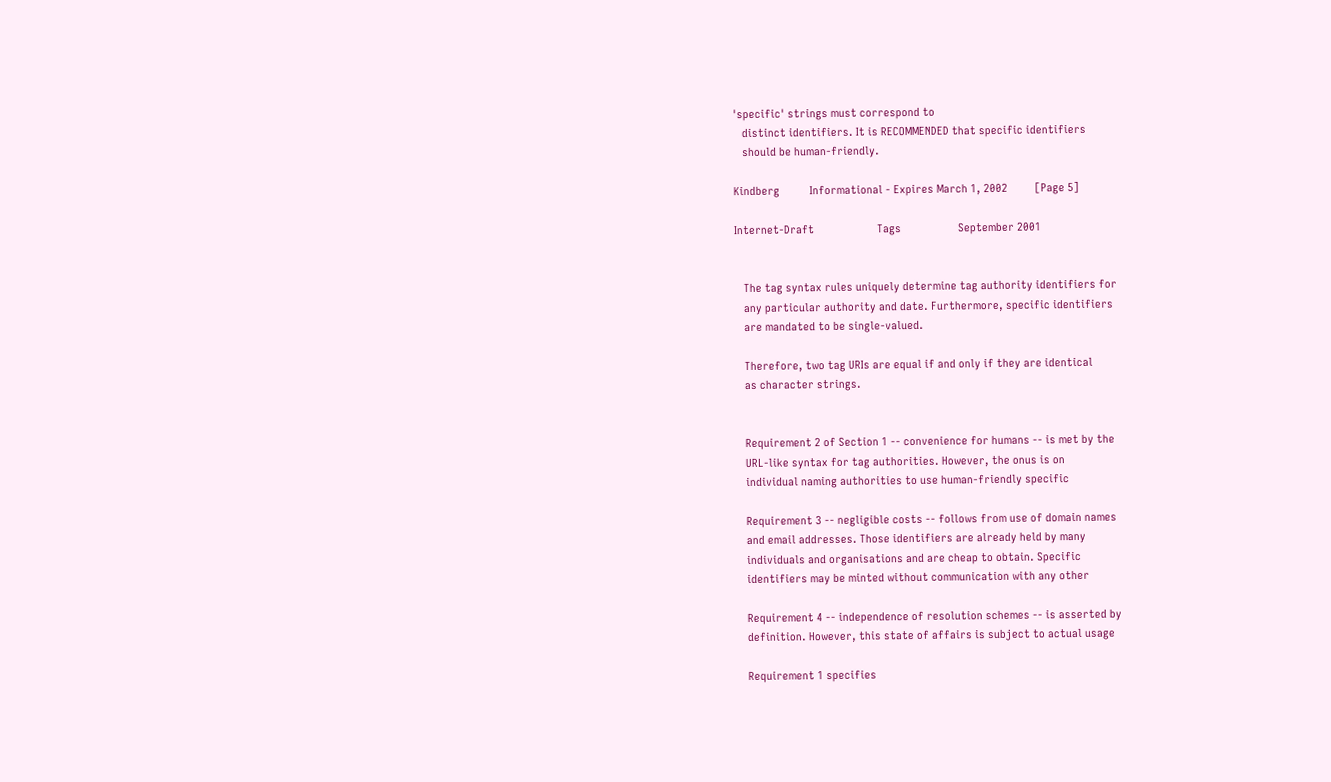'specific' strings must correspond to
   distinct identifiers. It is RECOMMENDED that specific identifiers
   should be human-friendly.

Kindberg          Informational - Expires March 1, 2002         [Page 5]

Internet-Draft                     Tags                   September 2001


   The tag syntax rules uniquely determine tag authority identifiers for
   any particular authority and date. Furthermore, specific identifiers
   are mandated to be single-valued.

   Therefore, two tag URIs are equal if and only if they are identical
   as character strings.


   Requirement 2 of Section 1 -- convenience for humans -- is met by the
   URL-like syntax for tag authorities. However, the onus is on
   individual naming authorities to use human-friendly specific

   Requirement 3 -- negligible costs -- follows from use of domain names
   and email addresses. Those identifiers are already held by many
   individuals and organisations and are cheap to obtain. Specific
   identifiers may be minted without communication with any other

   Requirement 4 -- independence of resolution schemes -- is asserted by
   definition. However, this state of affairs is subject to actual usage

   Requirement 1 specifies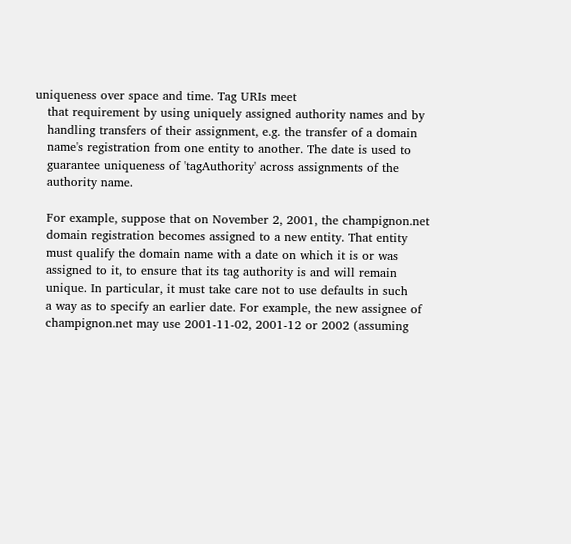uniqueness over space and time. Tag URIs meet
   that requirement by using uniquely assigned authority names and by
   handling transfers of their assignment, e.g. the transfer of a domain
   name's registration from one entity to another. The date is used to
   guarantee uniqueness of 'tagAuthority' across assignments of the
   authority name.

   For example, suppose that on November 2, 2001, the champignon.net
   domain registration becomes assigned to a new entity. That entity
   must qualify the domain name with a date on which it is or was
   assigned to it, to ensure that its tag authority is and will remain
   unique. In particular, it must take care not to use defaults in such
   a way as to specify an earlier date. For example, the new assignee of
   champignon.net may use 2001-11-02, 2001-12 or 2002 (assuming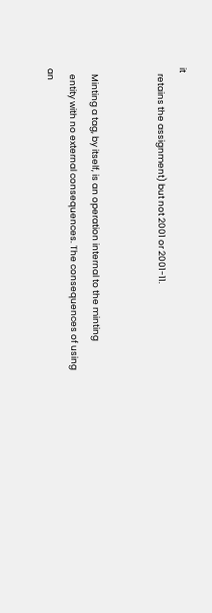it
   retains the assignment) but not 2001 or 2001-11.


   Minting a tag, by itself, is an operation internal to the minting
   entity with no external consequences. The consequences of using an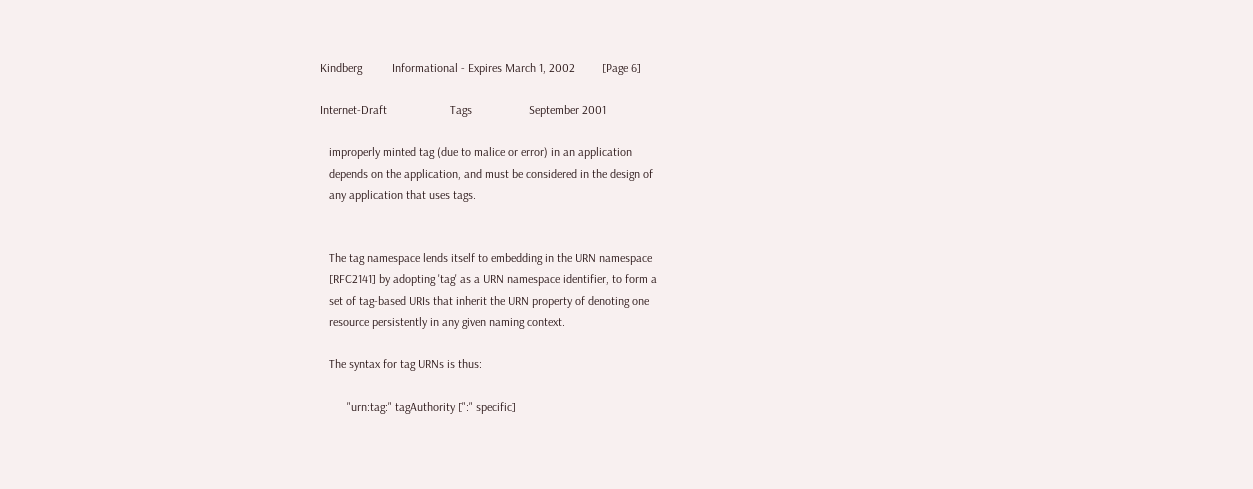Kindberg          Informational - Expires March 1, 2002         [Page 6]

Internet-Draft                     Tags                   September 2001

   improperly minted tag (due to malice or error) in an application
   depends on the application, and must be considered in the design of
   any application that uses tags.


   The tag namespace lends itself to embedding in the URN namespace
   [RFC2141] by adopting 'tag' as a URN namespace identifier, to form a
   set of tag-based URIs that inherit the URN property of denoting one
   resource persistently in any given naming context.

   The syntax for tag URNs is thus:

         "urn:tag:" tagAuthority [":" specific]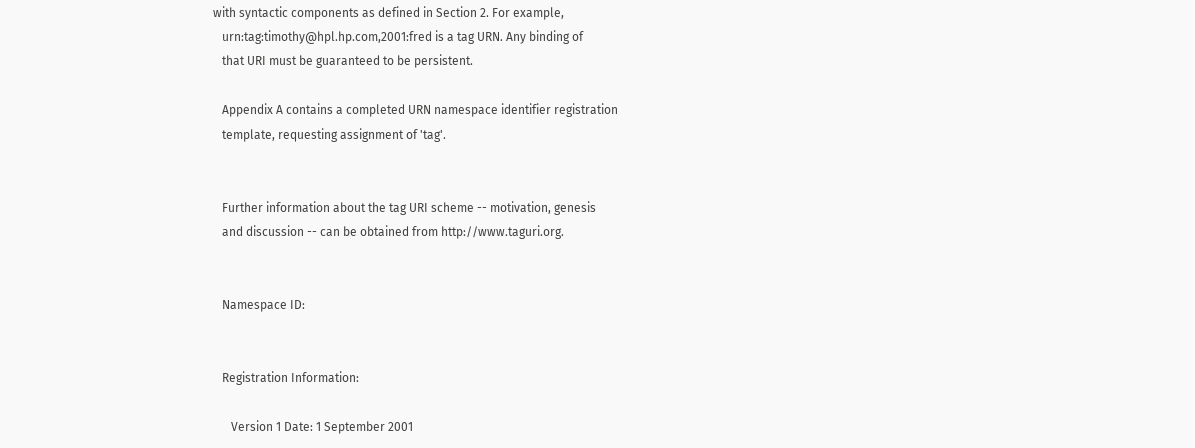with syntactic components as defined in Section 2. For example,
   urn:tag:timothy@hpl.hp.com,2001:fred is a tag URN. Any binding of
   that URI must be guaranteed to be persistent.

   Appendix A contains a completed URN namespace identifier registration
   template, requesting assignment of 'tag'.


   Further information about the tag URI scheme -- motivation, genesis
   and discussion -- can be obtained from http://www.taguri.org.


   Namespace ID:


   Registration Information:

      Version 1 Date: 1 September 2001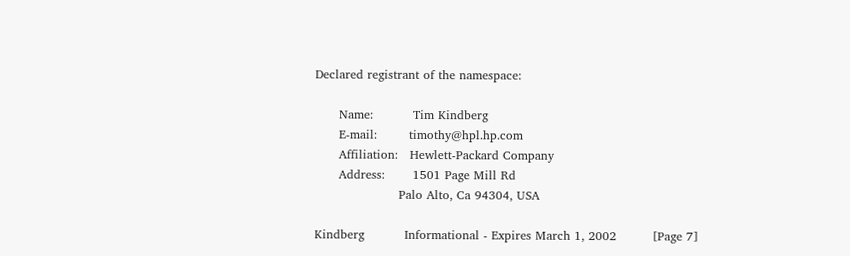Declared registrant of the namespace:

      Name:          Tim Kindberg
      E-mail:        timothy@hpl.hp.com
      Affiliation:   Hewlett-Packard Company
      Address:       1501 Page Mill Rd
                     Palo Alto, Ca 94304, USA

Kindberg          Informational - Expires March 1, 2002         [Page 7]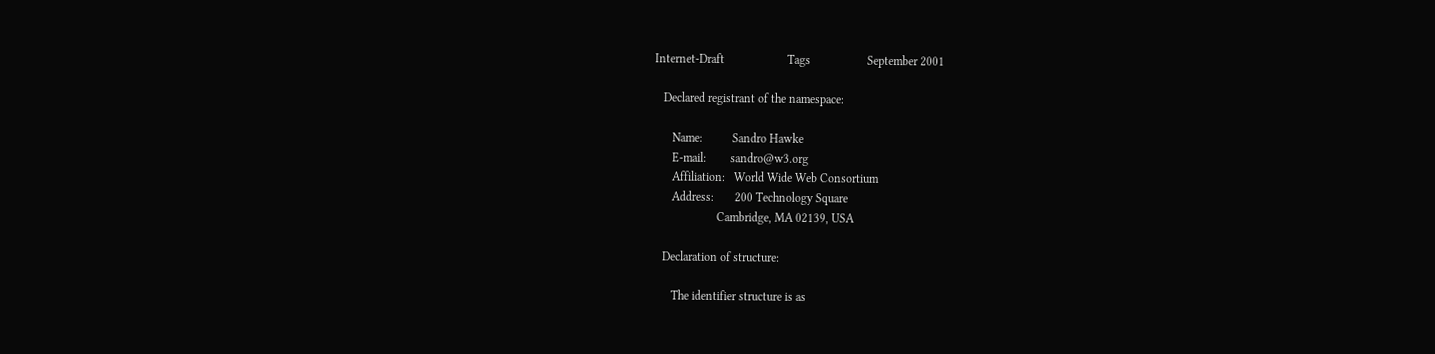Internet-Draft                     Tags                   September 2001

   Declared registrant of the namespace:

      Name:          Sandro Hawke
      E-mail:        sandro@w3.org
      Affiliation:   World Wide Web Consortium
      Address:       200 Technology Square
                     Cambridge, MA 02139, USA

   Declaration of structure:

      The identifier structure is as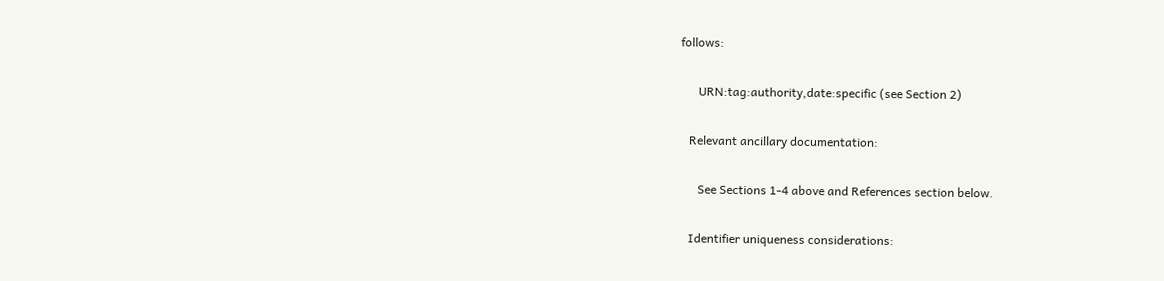follows:

      URN:tag:authority,date:specific (see Section 2)

   Relevant ancillary documentation:

      See Sections 1-4 above and References section below.

   Identifier uniqueness considerations: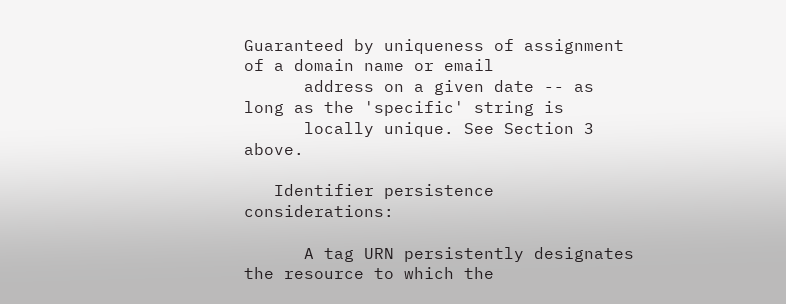Guaranteed by uniqueness of assignment of a domain name or email
      address on a given date -- as long as the 'specific' string is
      locally unique. See Section 3 above.

   Identifier persistence considerations:

      A tag URN persistently designates the resource to which the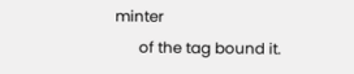minter
      of the tag bound it.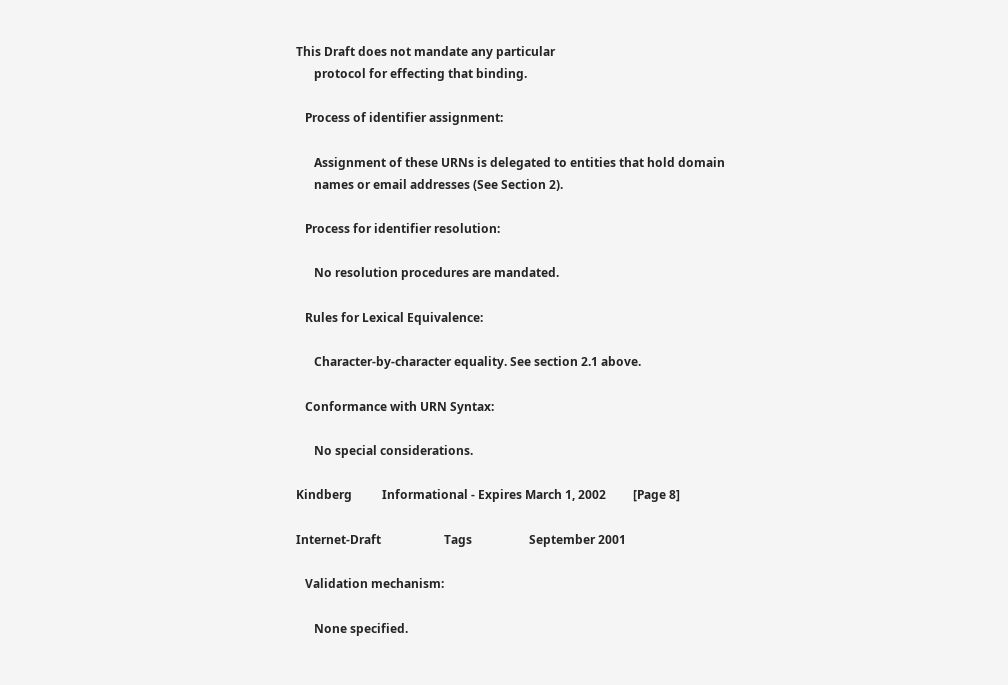This Draft does not mandate any particular
      protocol for effecting that binding.

   Process of identifier assignment:

      Assignment of these URNs is delegated to entities that hold domain
      names or email addresses (See Section 2).

   Process for identifier resolution:

      No resolution procedures are mandated.

   Rules for Lexical Equivalence:

      Character-by-character equality. See section 2.1 above.

   Conformance with URN Syntax:

      No special considerations.

Kindberg          Informational - Expires March 1, 2002         [Page 8]

Internet-Draft                     Tags                   September 2001

   Validation mechanism:

      None specified.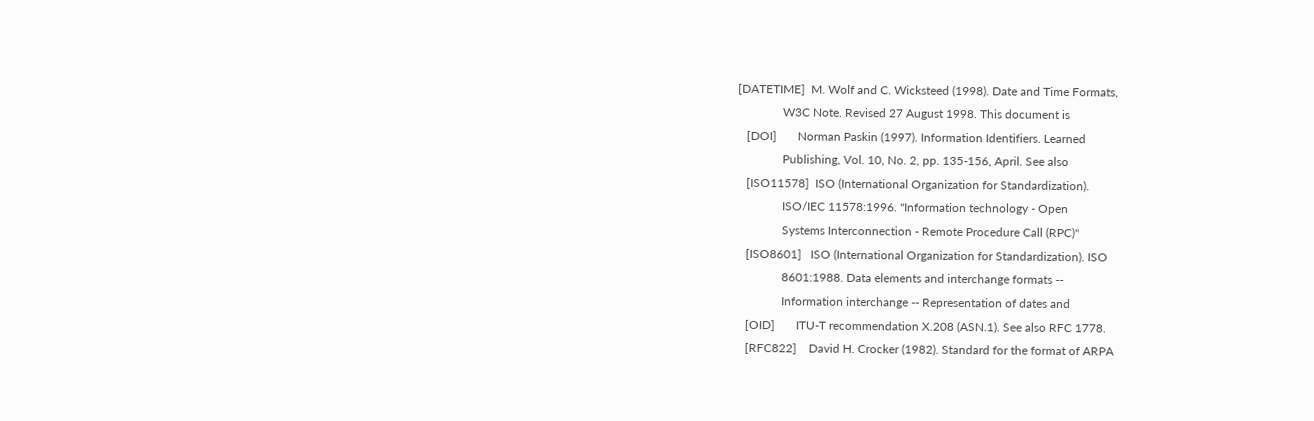[DATETIME]  M. Wolf and C. Wicksteed (1998). Date and Time Formats,
               W3C Note. Revised 27 August 1998. This document is
   [DOI]       Norman Paskin (1997). Information Identifiers. Learned
               Publishing, Vol. 10, No. 2, pp. 135-156, April. See also
   [ISO11578]  ISO (International Organization for Standardization).
               ISO/IEC 11578:1996. "Information technology - Open
               Systems Interconnection - Remote Procedure Call (RPC)"
   [ISO8601]   ISO (International Organization for Standardization). ISO
               8601:1988. Data elements and interchange formats --
               Information interchange -- Representation of dates and
   [OID]       ITU-T recommendation X.208 (ASN.1). See also RFC 1778.
   [RFC822]    David H. Crocker (1982). Standard for the format of ARPA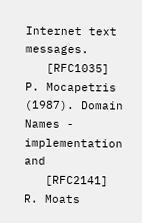Internet text messages.
   [RFC1035]   P. Mocapetris (1987). Domain Names - implementation and
   [RFC2141]   R. Moats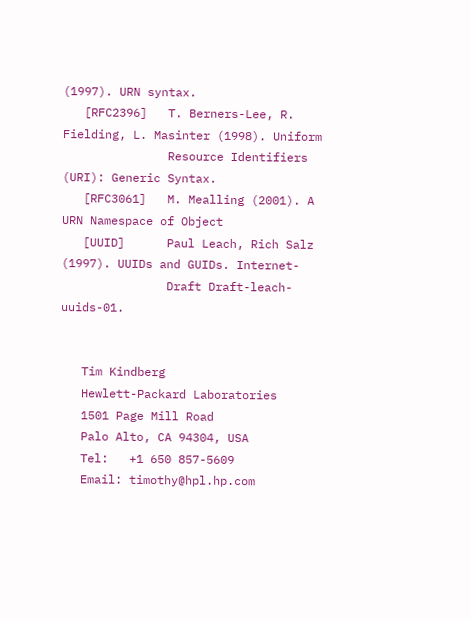(1997). URN syntax.
   [RFC2396]   T. Berners-Lee, R. Fielding, L. Masinter (1998). Uniform
               Resource Identifiers (URI): Generic Syntax.
   [RFC3061]   M. Mealling (2001). A URN Namespace of Object
   [UUID]      Paul Leach, Rich Salz (1997). UUIDs and GUIDs. Internet-
               Draft Draft-leach-uuids-01.


   Tim Kindberg
   Hewlett-Packard Laboratories
   1501 Page Mill Road
   Palo Alto, CA 94304, USA
   Tel:   +1 650 857-5609
   Email: timothy@hpl.hp.com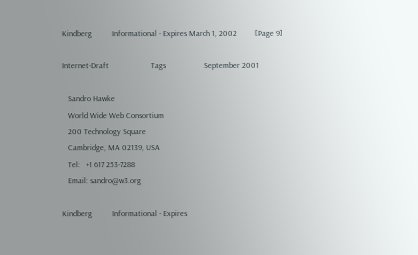Kindberg          Informational - Expires March 1, 2002         [Page 9]

Internet-Draft                     Tags                   September 2001

   Sandro Hawke
   World Wide Web Consortium
   200 Technology Square
   Cambridge, MA 02139, USA
   Tel:   +1 617 253-7288
   Email: sandro@w3.org

Kindberg          Informational - Expires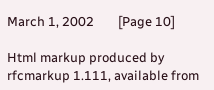March 1, 2002        [Page 10]

Html markup produced by rfcmarkup 1.111, available from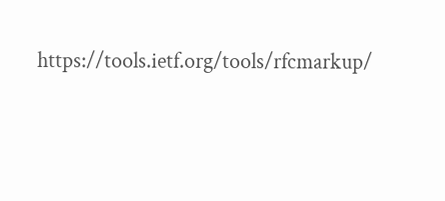https://tools.ietf.org/tools/rfcmarkup/